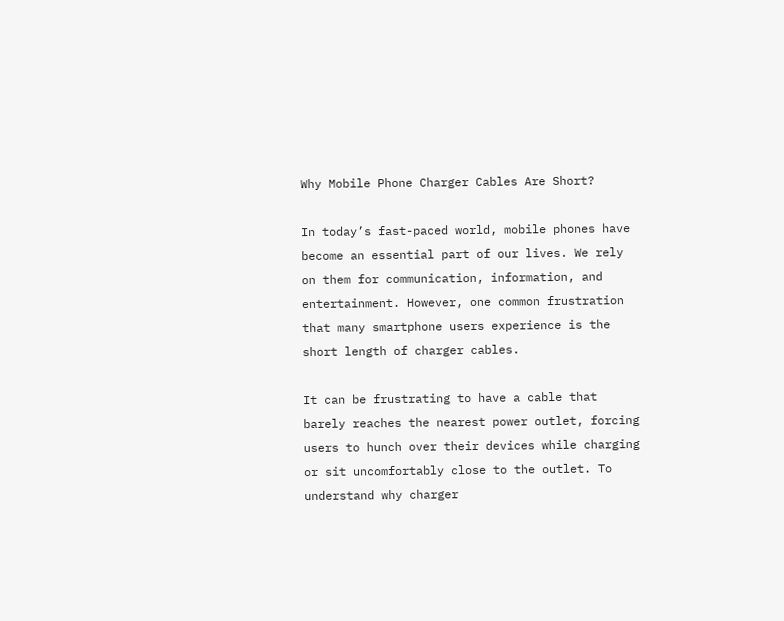Why Mobile Phone Charger Cables Are Short?

In today’s fast-paced world, mobile phones have become an essential part of our lives. We rely on them for communication, information, and entertainment. However, one common frustration that many smartphone users experience is the short length of charger cables.

It can be frustrating to have a cable that barely reaches the nearest power outlet, forcing users to hunch over their devices while charging or sit uncomfortably close to the outlet. To understand why charger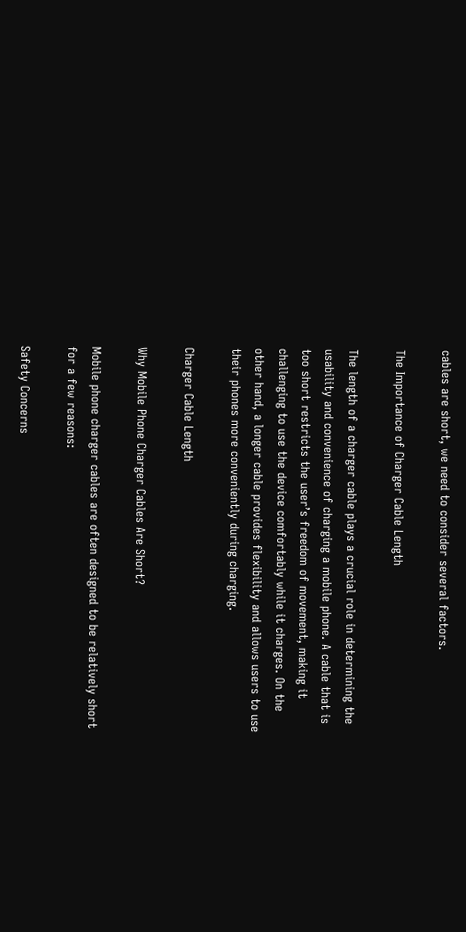cables are short, we need to consider several factors.

The Importance of Charger Cable Length

The length of a charger cable plays a crucial role in determining the usability and convenience of charging a mobile phone. A cable that is too short restricts the user’s freedom of movement, making it challenging to use the device comfortably while it charges. On the other hand, a longer cable provides flexibility and allows users to use their phones more conveniently during charging.

Charger Cable Length

Why Mobile Phone Charger Cables Are Short?

Mobile phone charger cables are often designed to be relatively short for a few reasons:

Safety Concerns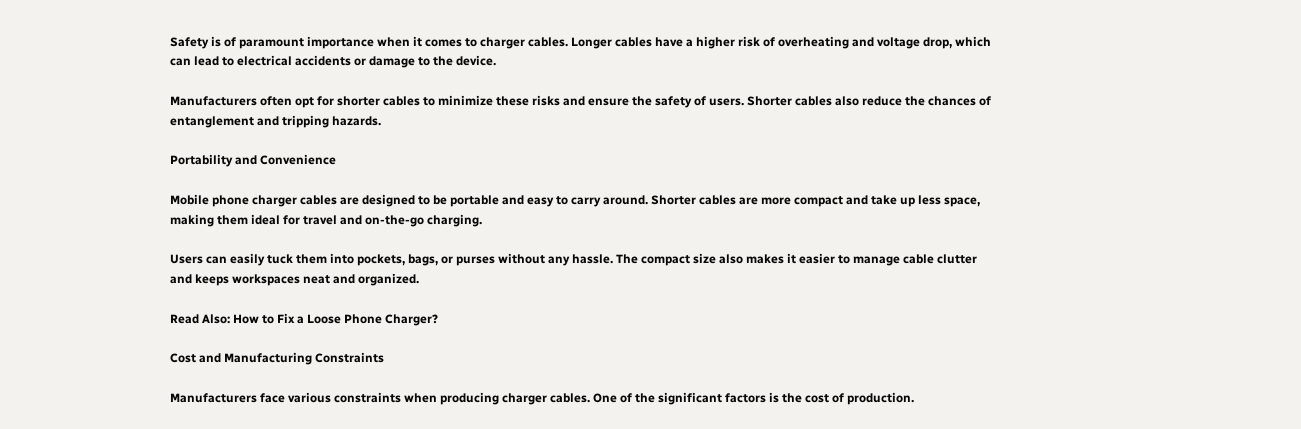Safety is of paramount importance when it comes to charger cables. Longer cables have a higher risk of overheating and voltage drop, which can lead to electrical accidents or damage to the device.

Manufacturers often opt for shorter cables to minimize these risks and ensure the safety of users. Shorter cables also reduce the chances of entanglement and tripping hazards.

Portability and Convenience

Mobile phone charger cables are designed to be portable and easy to carry around. Shorter cables are more compact and take up less space, making them ideal for travel and on-the-go charging.

Users can easily tuck them into pockets, bags, or purses without any hassle. The compact size also makes it easier to manage cable clutter and keeps workspaces neat and organized.

Read Also: How to Fix a Loose Phone Charger?

Cost and Manufacturing Constraints

Manufacturers face various constraints when producing charger cables. One of the significant factors is the cost of production.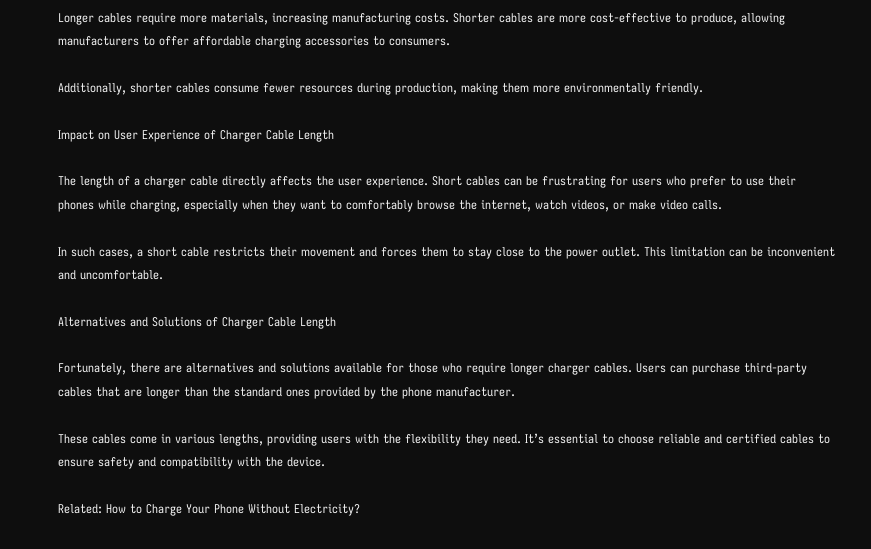Longer cables require more materials, increasing manufacturing costs. Shorter cables are more cost-effective to produce, allowing manufacturers to offer affordable charging accessories to consumers.

Additionally, shorter cables consume fewer resources during production, making them more environmentally friendly.

Impact on User Experience of Charger Cable Length

The length of a charger cable directly affects the user experience. Short cables can be frustrating for users who prefer to use their phones while charging, especially when they want to comfortably browse the internet, watch videos, or make video calls.

In such cases, a short cable restricts their movement and forces them to stay close to the power outlet. This limitation can be inconvenient and uncomfortable.

Alternatives and Solutions of Charger Cable Length

Fortunately, there are alternatives and solutions available for those who require longer charger cables. Users can purchase third-party cables that are longer than the standard ones provided by the phone manufacturer.

These cables come in various lengths, providing users with the flexibility they need. It’s essential to choose reliable and certified cables to ensure safety and compatibility with the device.

Related: How to Charge Your Phone Without Electricity?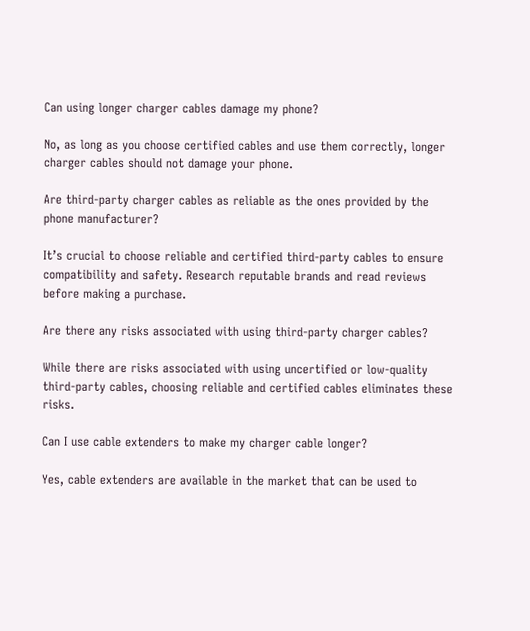Can using longer charger cables damage my phone?

No, as long as you choose certified cables and use them correctly, longer charger cables should not damage your phone.

Are third-party charger cables as reliable as the ones provided by the phone manufacturer?

It’s crucial to choose reliable and certified third-party cables to ensure compatibility and safety. Research reputable brands and read reviews before making a purchase.

Are there any risks associated with using third-party charger cables?

While there are risks associated with using uncertified or low-quality third-party cables, choosing reliable and certified cables eliminates these risks.

Can I use cable extenders to make my charger cable longer?

Yes, cable extenders are available in the market that can be used to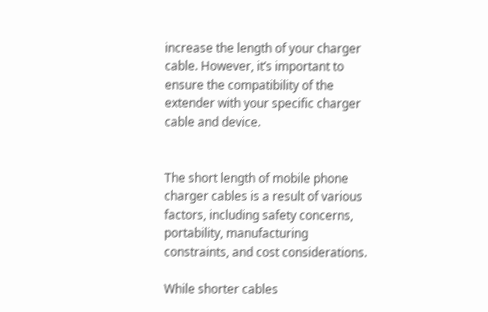increase the length of your charger cable. However, it’s important to ensure the compatibility of the extender with your specific charger cable and device.


The short length of mobile phone charger cables is a result of various factors, including safety concerns, portability, manufacturing constraints, and cost considerations.

While shorter cables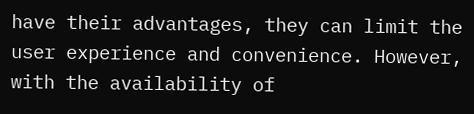have their advantages, they can limit the user experience and convenience. However, with the availability of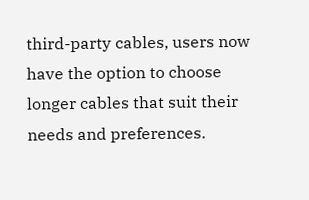third-party cables, users now have the option to choose longer cables that suit their needs and preferences.